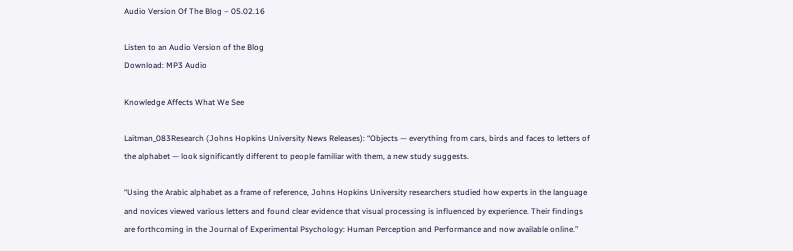Audio Version Of The Blog – 05.02.16

Listen to an Audio Version of the Blog
Download: MP3 Audio

Knowledge Affects What We See

Laitman_083Research (Johns Hopkins University News Releases): “Objects — everything from cars, birds and faces to letters of the alphabet — look significantly different to people familiar with them, a new study suggests.

“Using the Arabic alphabet as a frame of reference, Johns Hopkins University researchers studied how experts in the language and novices viewed various letters and found clear evidence that visual processing is influenced by experience. Their findings are forthcoming in the Journal of Experimental Psychology: Human Perception and Performance and now available online.”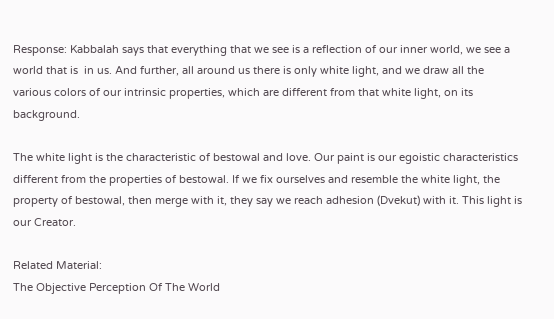Response: Kabbalah says that everything that we see is a reflection of our inner world, we see a world that is  in us. And further, all around us there is only white light, and we draw all the various colors of our intrinsic properties, which are different from that white light, on its background.

The white light is the characteristic of bestowal and love. Our paint is our egoistic characteristics different from the properties of bestowal. If we fix ourselves and resemble the white light, the property of bestowal, then merge with it, they say we reach adhesion (Dvekut) with it. This light is our Creator.

Related Material:
The Objective Perception Of The World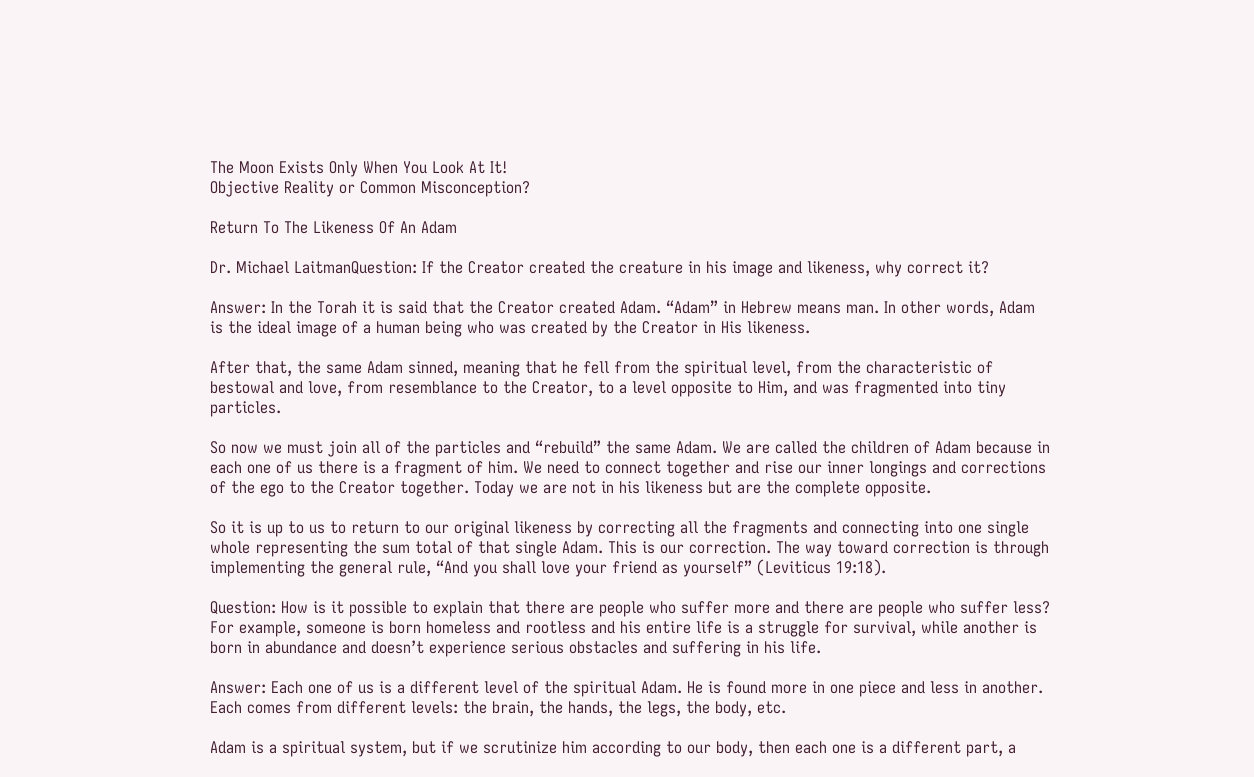The Moon Exists Only When You Look At It!
Objective Reality or Common Misconception?

Return To The Likeness Of An Adam

Dr. Michael LaitmanQuestion: If the Creator created the creature in his image and likeness, why correct it?

Answer: In the Torah it is said that the Creator created Adam. “Adam” in Hebrew means man. In other words, Adam is the ideal image of a human being who was created by the Creator in His likeness.

After that, the same Adam sinned, meaning that he fell from the spiritual level, from the characteristic of bestowal and love, from resemblance to the Creator, to a level opposite to Him, and was fragmented into tiny particles.

So now we must join all of the particles and “rebuild” the same Adam. We are called the children of Adam because in each one of us there is a fragment of him. We need to connect together and rise our inner longings and corrections of the ego to the Creator together. Today we are not in his likeness but are the complete opposite.

So it is up to us to return to our original likeness by correcting all the fragments and connecting into one single whole representing the sum total of that single Adam. This is our correction. The way toward correction is through implementing the general rule, “And you shall love your friend as yourself” (Leviticus 19:18).

Question: How is it possible to explain that there are people who suffer more and there are people who suffer less? For example, someone is born homeless and rootless and his entire life is a struggle for survival, while another is born in abundance and doesn’t experience serious obstacles and suffering in his life.

Answer: Each one of us is a different level of the spiritual Adam. He is found more in one piece and less in another. Each comes from different levels: the brain, the hands, the legs, the body, etc.

Adam is a spiritual system, but if we scrutinize him according to our body, then each one is a different part, a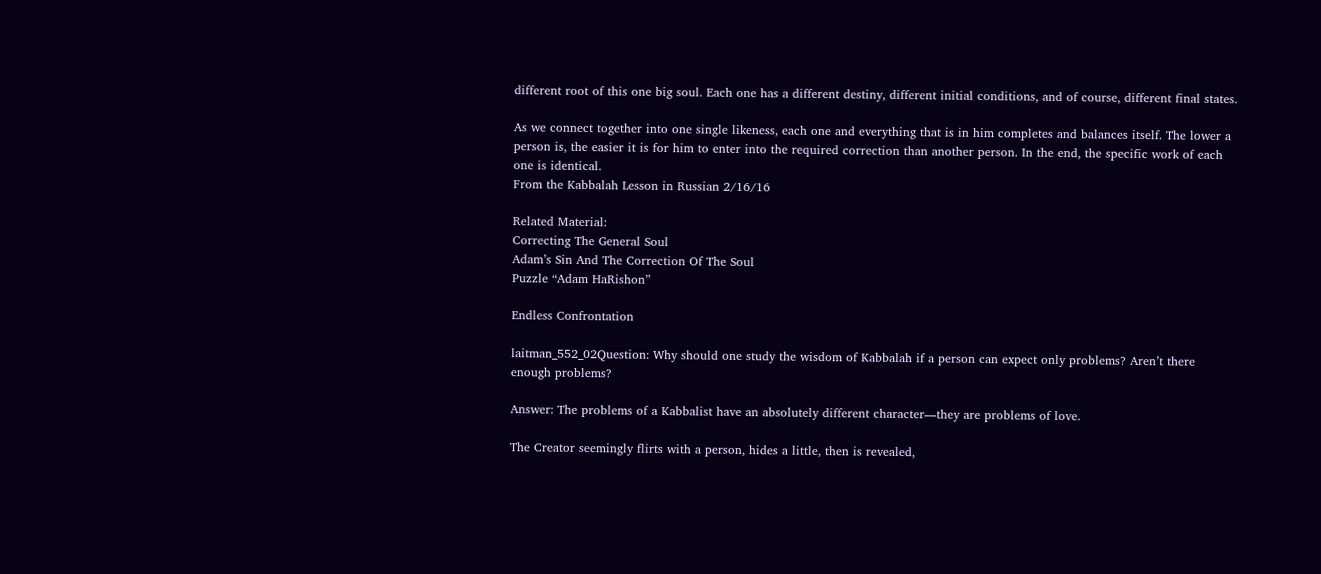different root of this one big soul. Each one has a different destiny, different initial conditions, and of course, different final states.

As we connect together into one single likeness, each one and everything that is in him completes and balances itself. The lower a person is, the easier it is for him to enter into the required correction than another person. In the end, the specific work of each one is identical.
From the Kabbalah Lesson in Russian 2/16/16

Related Material:
Correcting The General Soul
Adam’s Sin And The Correction Of The Soul
Puzzle “Adam HaRishon”

Endless Confrontation

laitman_552_02Question: Why should one study the wisdom of Kabbalah if a person can expect only problems? Aren’t there enough problems?

Answer: The problems of a Kabbalist have an absolutely different character—they are problems of love.

The Creator seemingly flirts with a person, hides a little, then is revealed,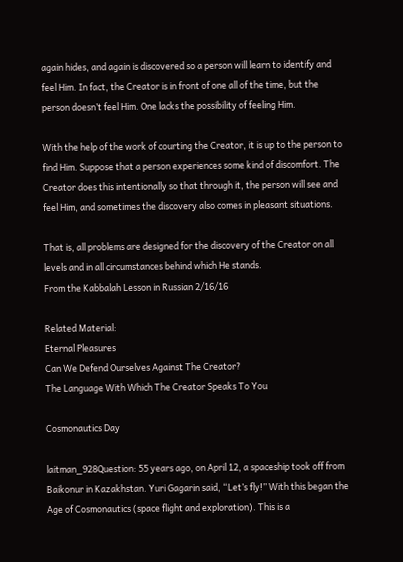again hides, and again is discovered so a person will learn to identify and feel Him. In fact, the Creator is in front of one all of the time, but the person doesn’t feel Him. One lacks the possibility of feeling Him.

With the help of the work of courting the Creator, it is up to the person to find Him. Suppose that a person experiences some kind of discomfort. The Creator does this intentionally so that through it, the person will see and feel Him, and sometimes the discovery also comes in pleasant situations.

That is, all problems are designed for the discovery of the Creator on all levels and in all circumstances behind which He stands.
From the Kabbalah Lesson in Russian 2/16/16

Related Material:
Eternal Pleasures
Can We Defend Ourselves Against The Creator?
The Language With Which The Creator Speaks To You

Cosmonautics Day

laitman_928Question: 55 years ago, on April 12, a spaceship took off from Baikonur in Kazakhstan. Yuri Gagarin said, “Let’s fly!” With this began the Age of Cosmonautics (space flight and exploration). This is a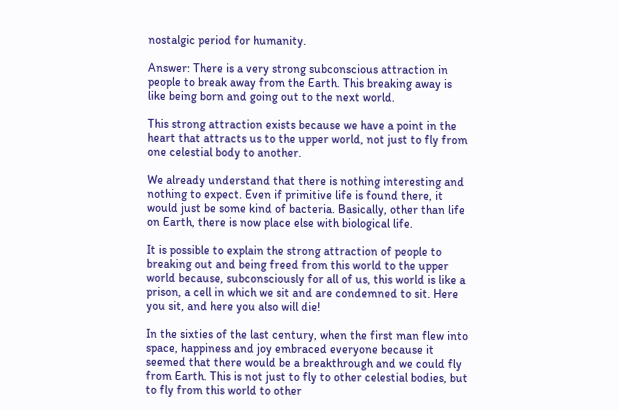nostalgic period for humanity.

Answer: There is a very strong subconscious attraction in people to break away from the Earth. This breaking away is like being born and going out to the next world.

This strong attraction exists because we have a point in the heart that attracts us to the upper world, not just to fly from one celestial body to another.

We already understand that there is nothing interesting and nothing to expect. Even if primitive life is found there, it would just be some kind of bacteria. Basically, other than life on Earth, there is now place else with biological life.

It is possible to explain the strong attraction of people to breaking out and being freed from this world to the upper world because, subconsciously for all of us, this world is like a prison, a cell in which we sit and are condemned to sit. Here you sit, and here you also will die!

In the sixties of the last century, when the first man flew into space, happiness and joy embraced everyone because it seemed that there would be a breakthrough and we could fly from Earth. This is not just to fly to other celestial bodies, but to fly from this world to other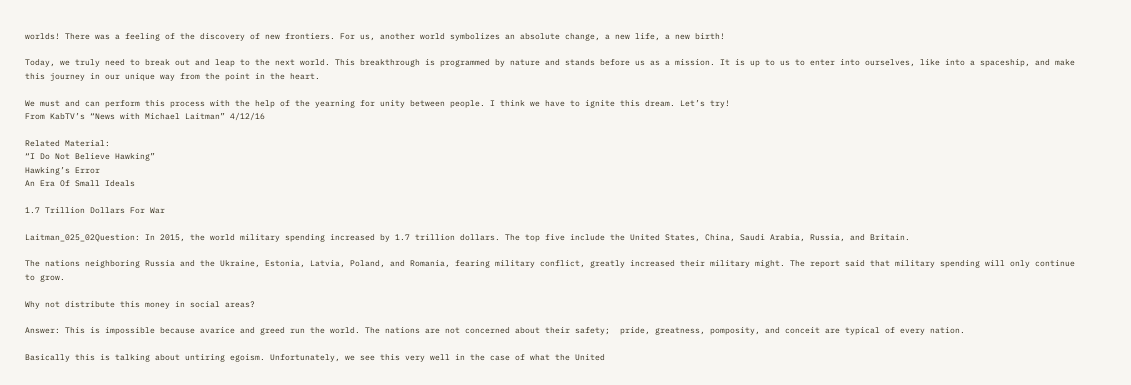worlds! There was a feeling of the discovery of new frontiers. For us, another world symbolizes an absolute change, a new life, a new birth!

Today, we truly need to break out and leap to the next world. This breakthrough is programmed by nature and stands before us as a mission. It is up to us to enter into ourselves, like into a spaceship, and make this journey in our unique way from the point in the heart.

We must and can perform this process with the help of the yearning for unity between people. I think we have to ignite this dream. Let’s try!
From KabTV’s “News with Michael Laitman” 4/12/16

Related Material:
“I Do Not Believe Hawking”
Hawking’s Error
An Era Of Small Ideals

1.7 Trillion Dollars For War

Laitman_025_02Question: In 2015, the world military spending increased by 1.7 trillion dollars. The top five include the United States, China, Saudi Arabia, Russia, and Britain.

The nations neighboring Russia and the Ukraine, Estonia, Latvia, Poland, and Romania, fearing military conflict, greatly increased their military might. The report said that military spending will only continue to grow.

Why not distribute this money in social areas?

Answer: This is impossible because avarice and greed run the world. The nations are not concerned about their safety;  pride, greatness, pomposity, and conceit are typical of every nation.

Basically this is talking about untiring egoism. Unfortunately, we see this very well in the case of what the United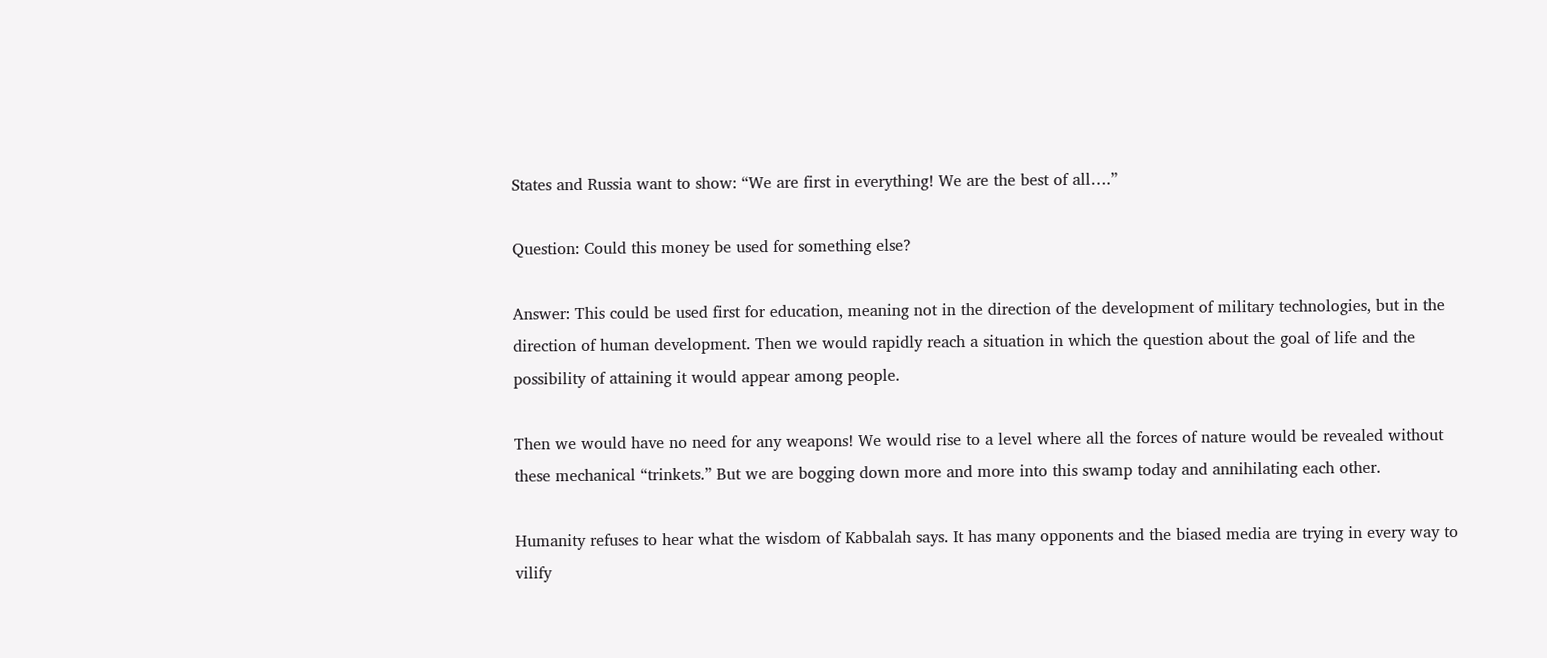States and Russia want to show: “We are first in everything! We are the best of all….”

Question: Could this money be used for something else?

Answer: This could be used first for education, meaning not in the direction of the development of military technologies, but in the direction of human development. Then we would rapidly reach a situation in which the question about the goal of life and the possibility of attaining it would appear among people.

Then we would have no need for any weapons! We would rise to a level where all the forces of nature would be revealed without these mechanical “trinkets.” But we are bogging down more and more into this swamp today and annihilating each other.

Humanity refuses to hear what the wisdom of Kabbalah says. It has many opponents and the biased media are trying in every way to vilify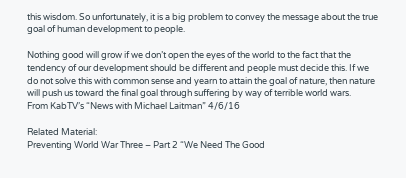this wisdom. So unfortunately, it is a big problem to convey the message about the true goal of human development to people.

Nothing good will grow if we don’t open the eyes of the world to the fact that the tendency of our development should be different and people must decide this. If we do not solve this with common sense and yearn to attain the goal of nature, then nature will push us toward the final goal through suffering by way of terrible world wars.
From KabTV’s “News with Michael Laitman” 4/6/16

Related Material:
Preventing World War Three – Part 2 “We Need The Good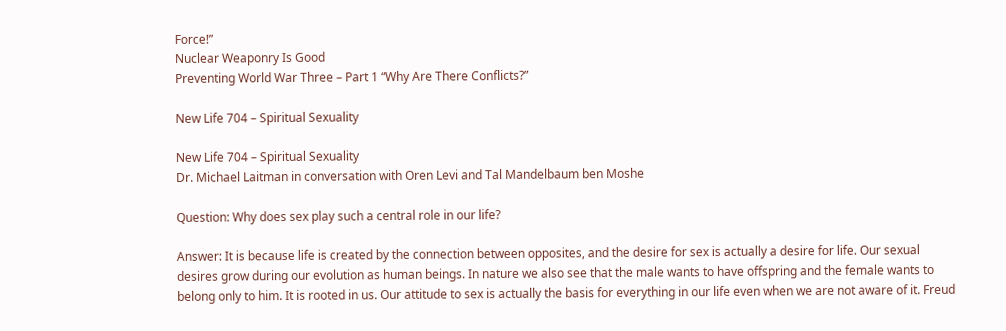Force!”
Nuclear Weaponry Is Good
Preventing World War Three – Part 1 “Why Are There Conflicts?”

New Life 704 – Spiritual Sexuality

New Life 704 – Spiritual Sexuality
Dr. Michael Laitman in conversation with Oren Levi and Tal Mandelbaum ben Moshe

Question: Why does sex play such a central role in our life?

Answer: It is because life is created by the connection between opposites, and the desire for sex is actually a desire for life. Our sexual desires grow during our evolution as human beings. In nature we also see that the male wants to have offspring and the female wants to belong only to him. It is rooted in us. Our attitude to sex is actually the basis for everything in our life even when we are not aware of it. Freud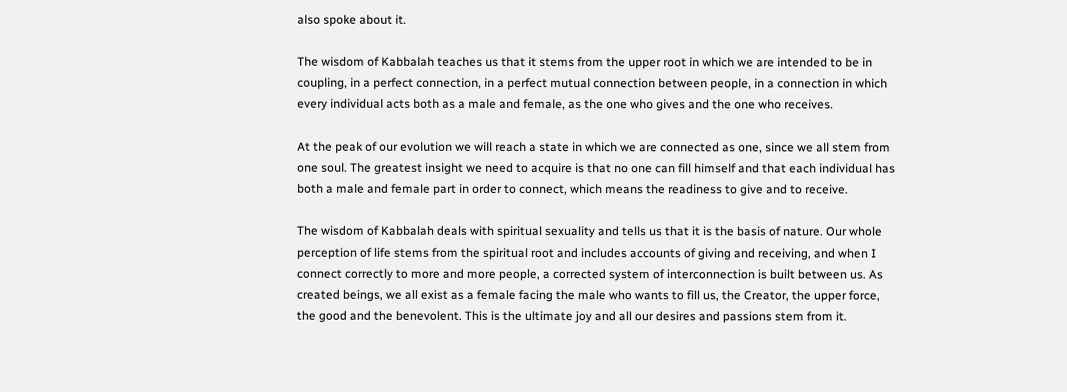also spoke about it.

The wisdom of Kabbalah teaches us that it stems from the upper root in which we are intended to be in coupling, in a perfect connection, in a perfect mutual connection between people, in a connection in which every individual acts both as a male and female, as the one who gives and the one who receives.

At the peak of our evolution we will reach a state in which we are connected as one, since we all stem from one soul. The greatest insight we need to acquire is that no one can fill himself and that each individual has both a male and female part in order to connect, which means the readiness to give and to receive.

The wisdom of Kabbalah deals with spiritual sexuality and tells us that it is the basis of nature. Our whole perception of life stems from the spiritual root and includes accounts of giving and receiving, and when I connect correctly to more and more people, a corrected system of interconnection is built between us. As created beings, we all exist as a female facing the male who wants to fill us, the Creator, the upper force, the good and the benevolent. This is the ultimate joy and all our desires and passions stem from it.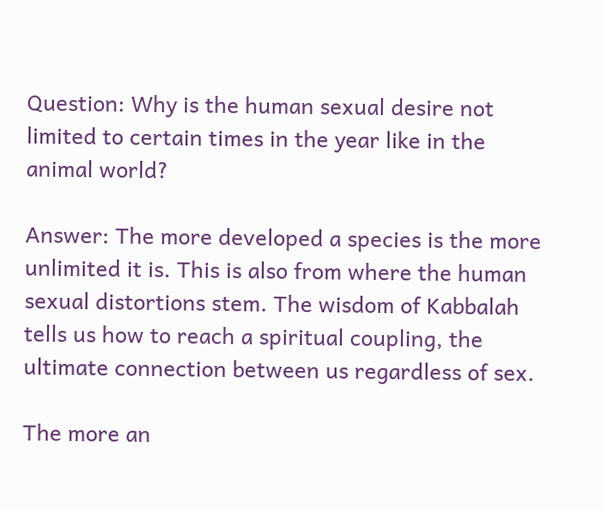Question: Why is the human sexual desire not limited to certain times in the year like in the animal world?

Answer: The more developed a species is the more unlimited it is. This is also from where the human sexual distortions stem. The wisdom of Kabbalah tells us how to reach a spiritual coupling, the ultimate connection between us regardless of sex.

The more an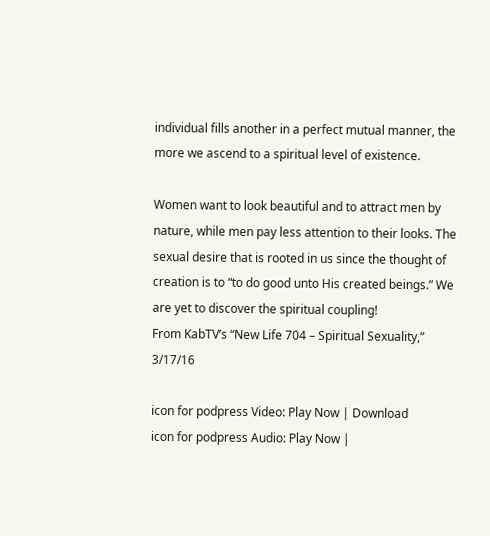individual fills another in a perfect mutual manner, the more we ascend to a spiritual level of existence.

Women want to look beautiful and to attract men by nature, while men pay less attention to their looks. The sexual desire that is rooted in us since the thought of creation is to “to do good unto His created beings.” We are yet to discover the spiritual coupling!
From KabTV’s “New Life 704 – Spiritual Sexuality,” 3/17/16

icon for podpress Video: Play Now | Download
icon for podpress Audio: Play Now |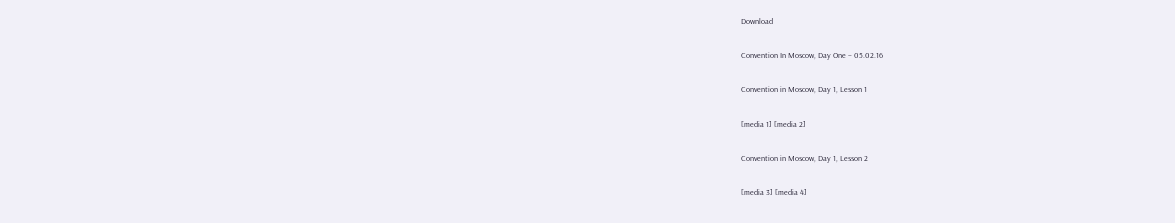Download

Convention In Moscow, Day One – 05.02.16

Convention in Moscow, Day 1, Lesson 1

[media 1] [media 2]

Convention in Moscow, Day 1, Lesson 2

[media 3] [media 4]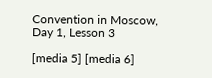Convention in Moscow, Day 1, Lesson 3

[media 5] [media 6]